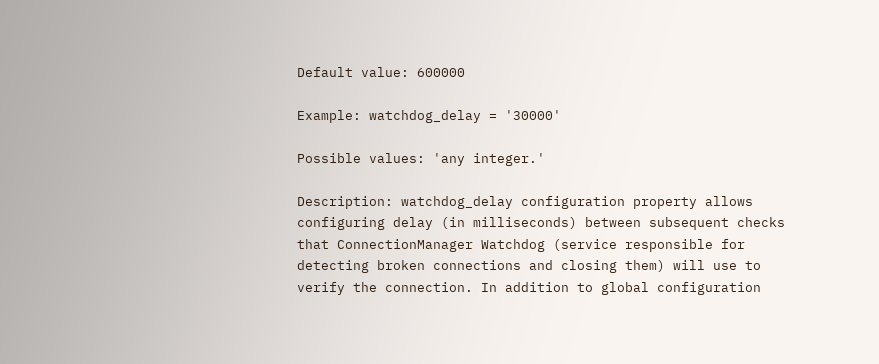Default value: 600000

Example: watchdog_delay = '30000'

Possible values: 'any integer.'

Description: watchdog_delay configuration property allows configuring delay (in milliseconds) between subsequent checks that ConnectionManager Watchdog (service responsible for detecting broken connections and closing them) will use to verify the connection. In addition to global configuration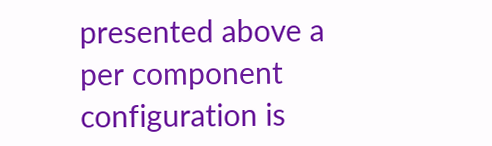presented above a per component configuration is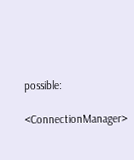possible:

<ConnectionManager>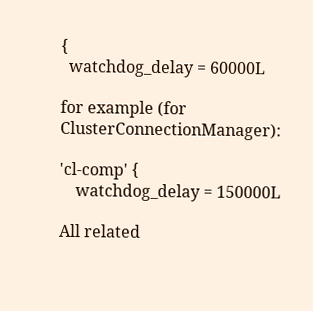{
  watchdog_delay = 60000L

for example (for ClusterConnectionManager):

'cl-comp' {
    watchdog_delay = 150000L

All related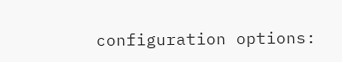configuration options: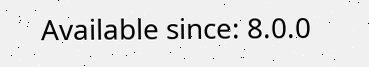Available since: 8.0.0